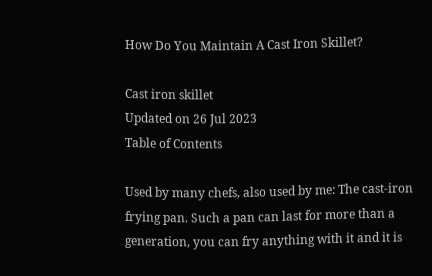How Do You Maintain A Cast Iron Skillet?

Cast iron skillet
Updated on 26 Jul 2023
Table of Contents

Used by many chefs, also used by me: The cast-iron frying pan. Such a pan can last for more than a generation, you can fry anything with it and it is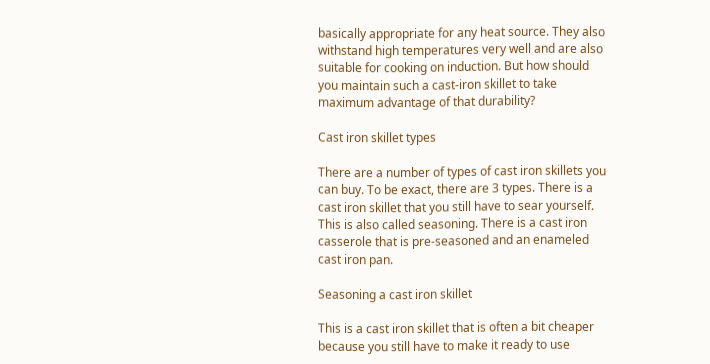basically appropriate for any heat source. They also withstand high temperatures very well and are also suitable for cooking on induction. But how should you maintain such a cast-iron skillet to take maximum advantage of that durability?

Cast iron skillet types

There are a number of types of cast iron skillets you can buy. To be exact, there are 3 types. There is a cast iron skillet that you still have to sear yourself. This is also called seasoning. There is a cast iron casserole that is pre-seasoned and an enameled cast iron pan.

Seasoning a cast iron skillet

This is a cast iron skillet that is often a bit cheaper because you still have to make it ready to use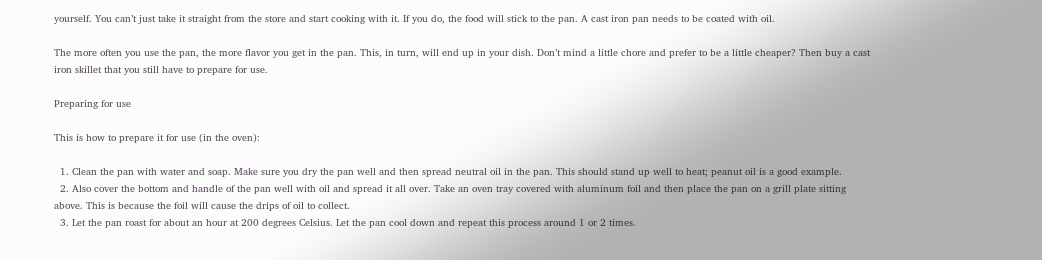yourself. You can’t just take it straight from the store and start cooking with it. If you do, the food will stick to the pan. A cast iron pan needs to be coated with oil.

The more often you use the pan, the more flavor you get in the pan. This, in turn, will end up in your dish. Don’t mind a little chore and prefer to be a little cheaper? Then buy a cast iron skillet that you still have to prepare for use.

Preparing for use

This is how to prepare it for use (in the oven):

  1. Clean the pan with water and soap. Make sure you dry the pan well and then spread neutral oil in the pan. This should stand up well to heat; peanut oil is a good example.
  2. Also cover the bottom and handle of the pan well with oil and spread it all over. Take an oven tray covered with aluminum foil and then place the pan on a grill plate sitting above. This is because the foil will cause the drips of oil to collect.
  3. Let the pan roast for about an hour at 200 degrees Celsius. Let the pan cool down and repeat this process around 1 or 2 times.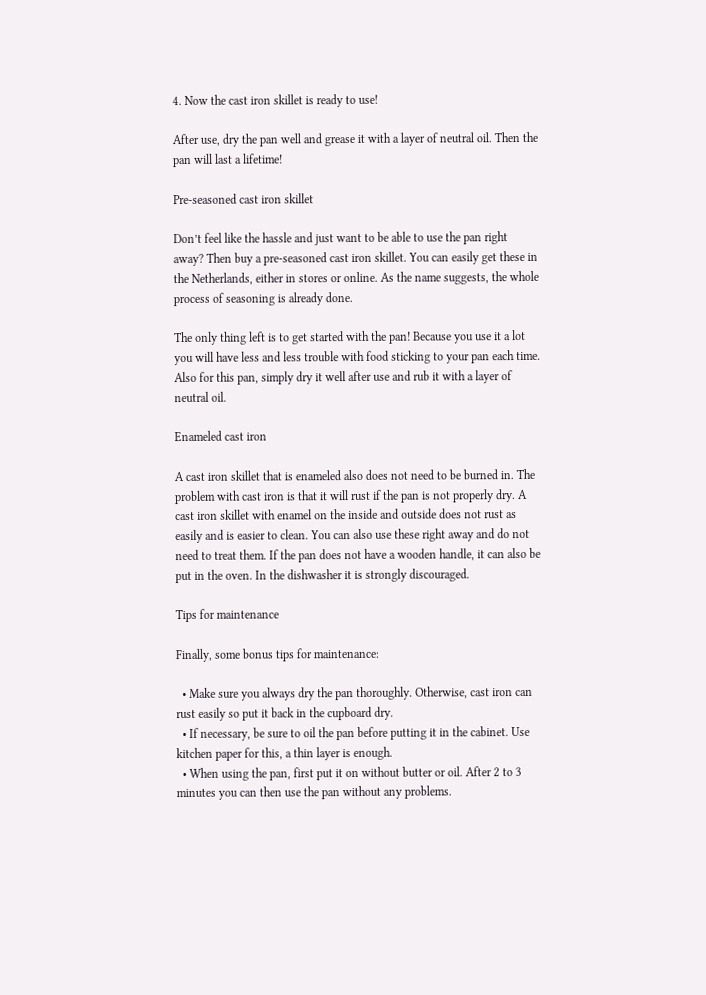4. Now the cast iron skillet is ready to use!

After use, dry the pan well and grease it with a layer of neutral oil. Then the pan will last a lifetime!

Pre-seasoned cast iron skillet

Don’t feel like the hassle and just want to be able to use the pan right away? Then buy a pre-seasoned cast iron skillet. You can easily get these in the Netherlands, either in stores or online. As the name suggests, the whole process of seasoning is already done.

The only thing left is to get started with the pan! Because you use it a lot you will have less and less trouble with food sticking to your pan each time. Also for this pan, simply dry it well after use and rub it with a layer of neutral oil.

Enameled cast iron

A cast iron skillet that is enameled also does not need to be burned in. The problem with cast iron is that it will rust if the pan is not properly dry. A cast iron skillet with enamel on the inside and outside does not rust as easily and is easier to clean. You can also use these right away and do not need to treat them. If the pan does not have a wooden handle, it can also be put in the oven. In the dishwasher it is strongly discouraged.

Tips for maintenance

Finally, some bonus tips for maintenance:

  • Make sure you always dry the pan thoroughly. Otherwise, cast iron can rust easily so put it back in the cupboard dry.
  • If necessary, be sure to oil the pan before putting it in the cabinet. Use kitchen paper for this, a thin layer is enough.
  • When using the pan, first put it on without butter or oil. After 2 to 3 minutes you can then use the pan without any problems.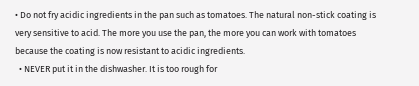• Do not fry acidic ingredients in the pan such as tomatoes. The natural non-stick coating is very sensitive to acid. The more you use the pan, the more you can work with tomatoes because the coating is now resistant to acidic ingredients.
  • NEVER put it in the dishwasher. It is too rough for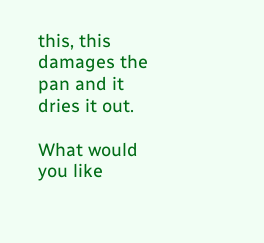this, this damages the pan and it dries it out.

What would you like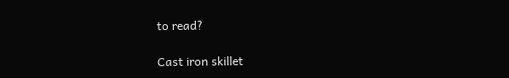to read?

Cast iron skillet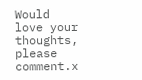Would love your thoughts, please comment.x